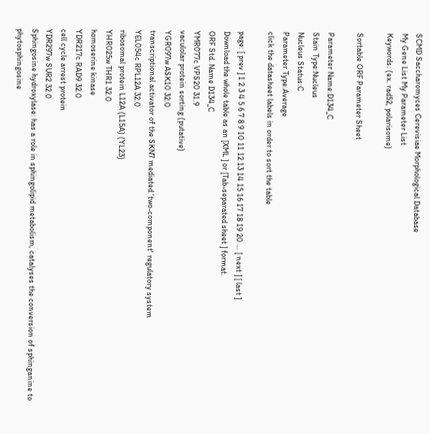SCMD Saccharomyces Cerevisiae Morphological Database
My Gene List My Parameter List
Keywords: (ex. rad52, polarisome)

Sortable ORF Parameter Sheet

Parameter Name:D134_C
Stain Type:Nucleus
Nucleus Status:C
Parameter Type:Average
click the datasheet labels in order to sort the table

page: [ prev ] 1 2 3 4 5 6 7 8 9 10 11 12 13 14 15 16 17 18 19 20 ... [ next ] [ last ]
Download the whole table as an [XML ] or [Tab-separated sheet ] format.
ORF Std. Name D134_C
YMR077c VPS20 31.9
vaculolar protein sorting (putative)
YGR097w ASK10 32.0
transcriptional activator of the SKN7 mediated 'two-component' regulatory system
YEL054c RPL12A 32.0
ribosomal protein L12A (L15A) (YL23)
YHR025w THR1 32.0
homoserine kinase
YDR217c RAD9 32.0
cell cycle arrest protein
YDR297w SUR2 32.0
Sphingosine hydroxylase: has a role in sphingolipid metabolism, catalyses the conversion of sphinganine to phytosphingosine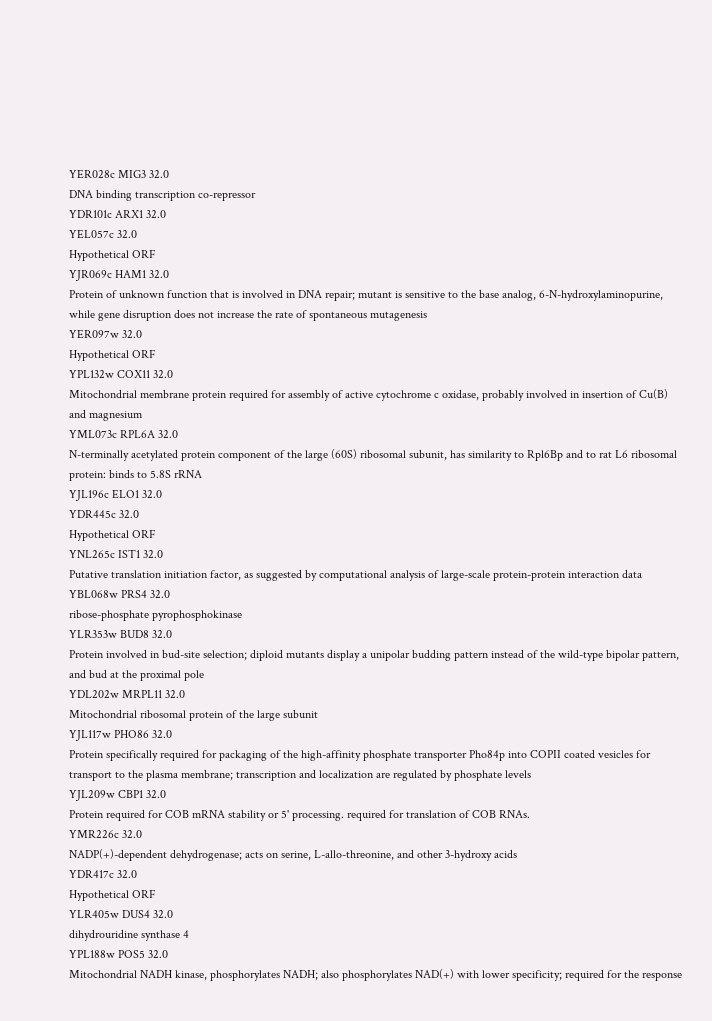YER028c MIG3 32.0
DNA binding transcription co-repressor
YDR101c ARX1 32.0
YEL057c 32.0
Hypothetical ORF
YJR069c HAM1 32.0
Protein of unknown function that is involved in DNA repair; mutant is sensitive to the base analog, 6-N-hydroxylaminopurine, while gene disruption does not increase the rate of spontaneous mutagenesis
YER097w 32.0
Hypothetical ORF
YPL132w COX11 32.0
Mitochondrial membrane protein required for assembly of active cytochrome c oxidase, probably involved in insertion of Cu(B) and magnesium
YML073c RPL6A 32.0
N-terminally acetylated protein component of the large (60S) ribosomal subunit, has similarity to Rpl6Bp and to rat L6 ribosomal protein: binds to 5.8S rRNA
YJL196c ELO1 32.0
YDR445c 32.0
Hypothetical ORF
YNL265c IST1 32.0
Putative translation initiation factor, as suggested by computational analysis of large-scale protein-protein interaction data
YBL068w PRS4 32.0
ribose-phosphate pyrophosphokinase
YLR353w BUD8 32.0
Protein involved in bud-site selection; diploid mutants display a unipolar budding pattern instead of the wild-type bipolar pattern, and bud at the proximal pole
YDL202w MRPL11 32.0
Mitochondrial ribosomal protein of the large subunit
YJL117w PHO86 32.0
Protein specifically required for packaging of the high-affinity phosphate transporter Pho84p into COPII coated vesicles for transport to the plasma membrane; transcription and localization are regulated by phosphate levels
YJL209w CBP1 32.0
Protein required for COB mRNA stability or 5' processing. required for translation of COB RNAs.
YMR226c 32.0
NADP(+)-dependent dehydrogenase; acts on serine, L-allo-threonine, and other 3-hydroxy acids
YDR417c 32.0
Hypothetical ORF
YLR405w DUS4 32.0
dihydrouridine synthase 4
YPL188w POS5 32.0
Mitochondrial NADH kinase, phosphorylates NADH; also phosphorylates NAD(+) with lower specificity; required for the response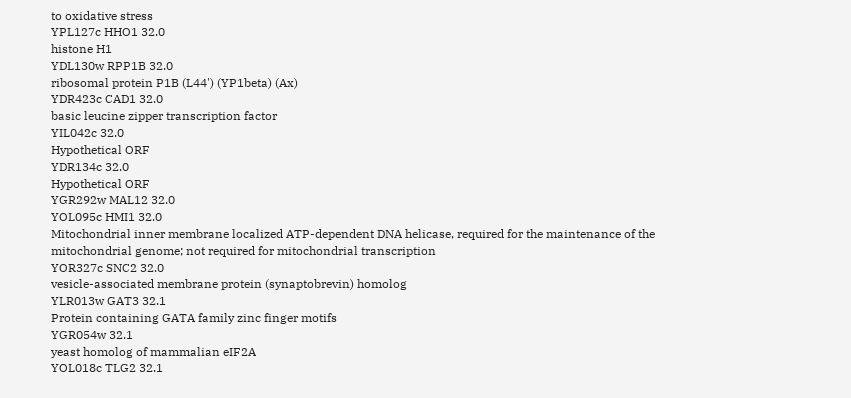to oxidative stress
YPL127c HHO1 32.0
histone H1
YDL130w RPP1B 32.0
ribosomal protein P1B (L44') (YP1beta) (Ax)
YDR423c CAD1 32.0
basic leucine zipper transcription factor
YIL042c 32.0
Hypothetical ORF
YDR134c 32.0
Hypothetical ORF
YGR292w MAL12 32.0
YOL095c HMI1 32.0
Mitochondrial inner membrane localized ATP-dependent DNA helicase, required for the maintenance of the mitochondrial genome; not required for mitochondrial transcription
YOR327c SNC2 32.0
vesicle-associated membrane protein (synaptobrevin) homolog
YLR013w GAT3 32.1
Protein containing GATA family zinc finger motifs
YGR054w 32.1
yeast homolog of mammalian eIF2A
YOL018c TLG2 32.1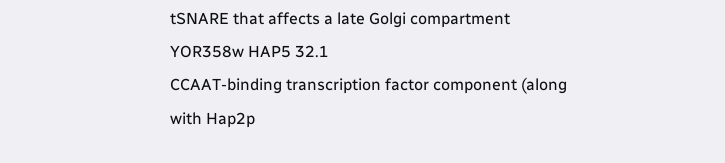tSNARE that affects a late Golgi compartment
YOR358w HAP5 32.1
CCAAT-binding transcription factor component (along with Hap2p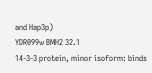and Hap3p)
YDR099w BMH2 32.1
14-3-3 protein, minor isoform: binds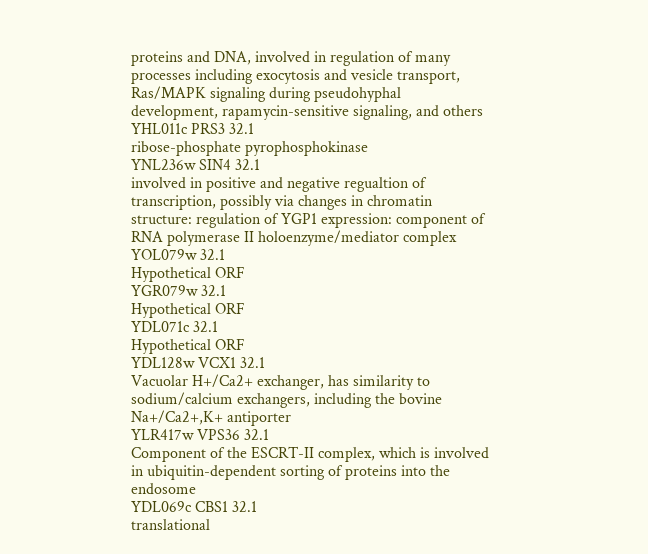proteins and DNA, involved in regulation of many processes including exocytosis and vesicle transport, Ras/MAPK signaling during pseudohyphal development, rapamycin-sensitive signaling, and others
YHL011c PRS3 32.1
ribose-phosphate pyrophosphokinase
YNL236w SIN4 32.1
involved in positive and negative regualtion of transcription, possibly via changes in chromatin structure: regulation of YGP1 expression: component of RNA polymerase II holoenzyme/mediator complex
YOL079w 32.1
Hypothetical ORF
YGR079w 32.1
Hypothetical ORF
YDL071c 32.1
Hypothetical ORF
YDL128w VCX1 32.1
Vacuolar H+/Ca2+ exchanger, has similarity to sodium/calcium exchangers, including the bovine Na+/Ca2+,K+ antiporter
YLR417w VPS36 32.1
Component of the ESCRT-II complex, which is involved in ubiquitin-dependent sorting of proteins into the endosome
YDL069c CBS1 32.1
translational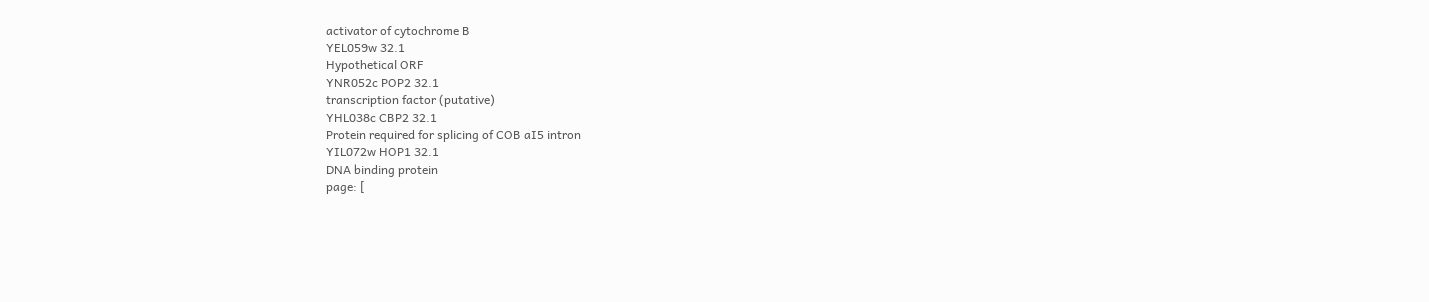activator of cytochrome B
YEL059w 32.1
Hypothetical ORF
YNR052c POP2 32.1
transcription factor (putative)
YHL038c CBP2 32.1
Protein required for splicing of COB aI5 intron
YIL072w HOP1 32.1
DNA binding protein
page: [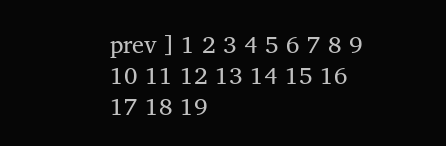prev ] 1 2 3 4 5 6 7 8 9 10 11 12 13 14 15 16 17 18 19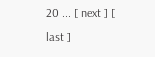20 ... [ next ] [ last ]